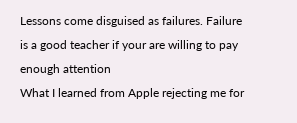Lessons come disguised as failures. Failure is a good teacher if your are willing to pay enough attention
What I learned from Apple rejecting me for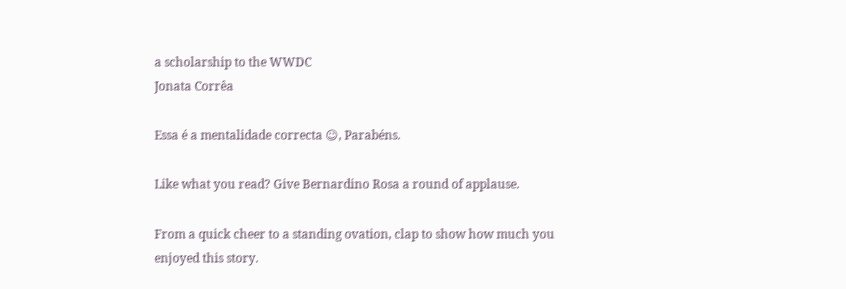a scholarship to the WWDC
Jonata Corrêa

Essa é a mentalidade correcta ☺, Parabéns.

Like what you read? Give Bernardino Rosa a round of applause.

From a quick cheer to a standing ovation, clap to show how much you enjoyed this story.